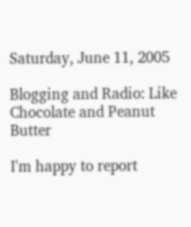Saturday, June 11, 2005

Blogging and Radio: Like Chocolate and Peanut Butter

I'm happy to report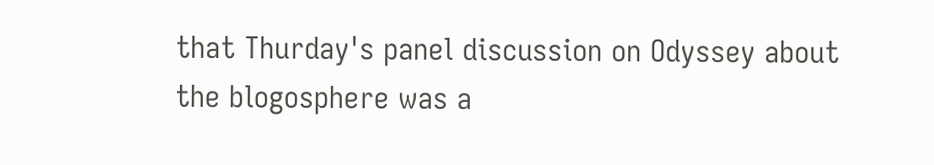that Thurday's panel discussion on Odyssey about the blogosphere was a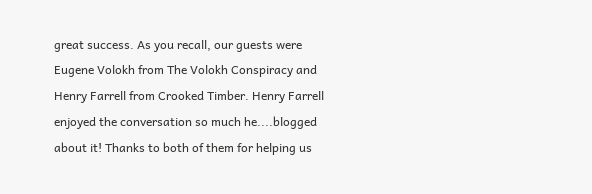great success. As you recall, our guests were Eugene Volokh from The Volokh Conspiracy and Henry Farrell from Crooked Timber. Henry Farrell enjoyed the conversation so much he....blogged about it! Thanks to both of them for helping us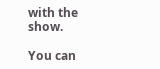with the show.

You can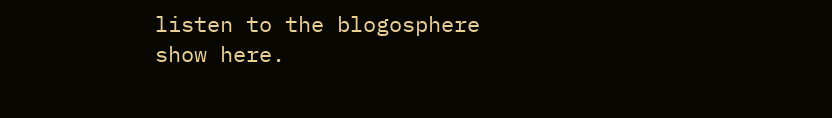listen to the blogosphere show here.